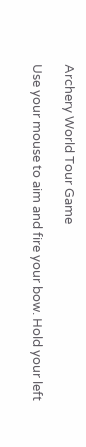Archery World Tour Game

Use your mouse to aim and fire your bow. Hold your left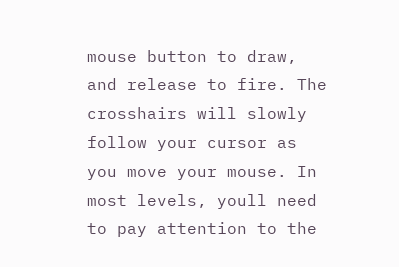mouse button to draw, and release to fire. The crosshairs will slowly follow your cursor as you move your mouse. In most levels, youll need to pay attention to the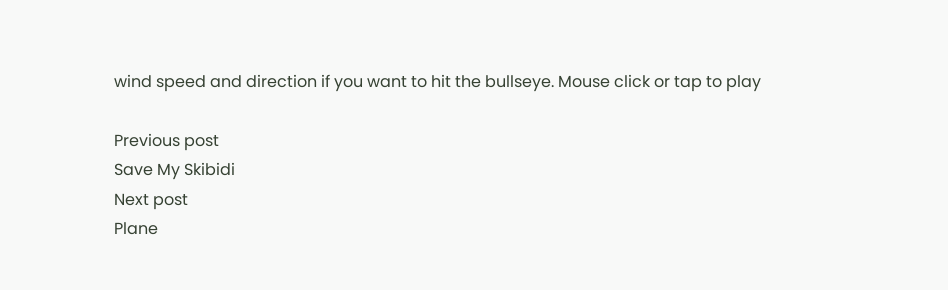wind speed and direction if you want to hit the bullseye. Mouse click or tap to play

Previous post
Save My Skibidi
Next post
Plane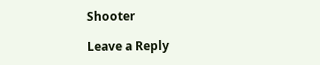Shooter

Leave a Reply